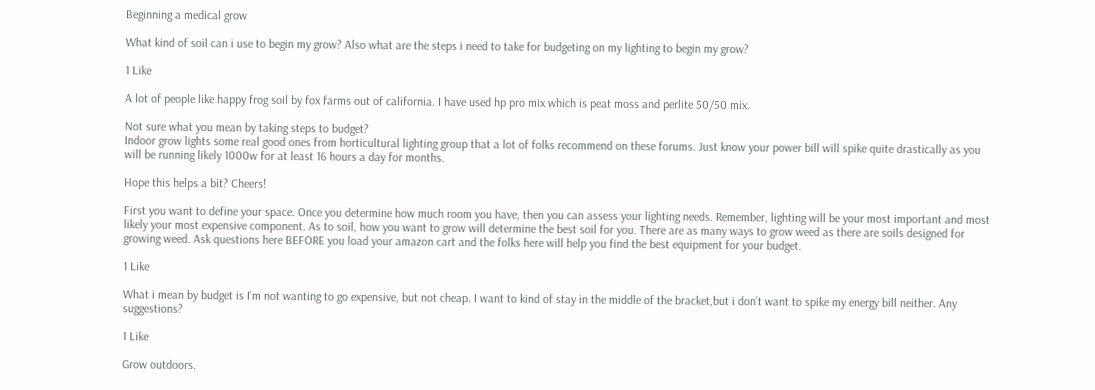Beginning a medical grow

What kind of soil can i use to begin my grow? Also what are the steps i need to take for budgeting on my lighting to begin my grow?

1 Like

A lot of people like happy frog soil by fox farms out of california. I have used hp pro mix which is peat moss and perlite 50/50 mix.

Not sure what you mean by taking steps to budget?
Indoor grow lights some real good ones from horticultural lighting group that a lot of folks recommend on these forums. Just know your power bill will spike quite drastically as you will be running likely 1000w for at least 16 hours a day for months.

Hope this helps a bit? Cheers!

First you want to define your space. Once you determine how much room you have, then you can assess your lighting needs. Remember, lighting will be your most important and most likely your most expensive component. As to soil, how you want to grow will determine the best soil for you. There are as many ways to grow weed as there are soils designed for growing weed. Ask questions here BEFORE you load your amazon cart and the folks here will help you find the best equipment for your budget.

1 Like

What i mean by budget is I’m not wanting to go expensive, but not cheap. I want to kind of stay in the middle of the bracket,but i don’t want to spike my energy bill neither. Any suggestions?

1 Like

Grow outdoors.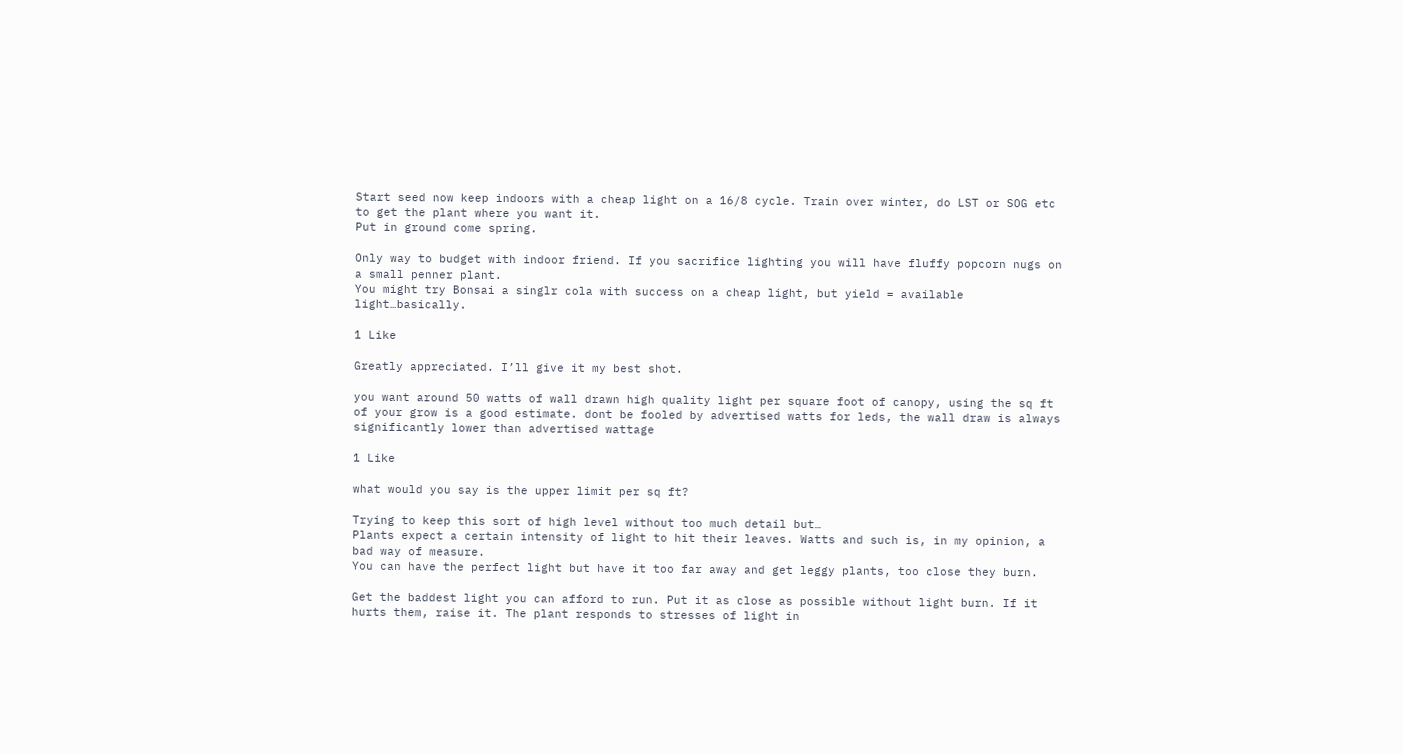Start seed now keep indoors with a cheap light on a 16/8 cycle. Train over winter, do LST or SOG etc to get the plant where you want it.
Put in ground come spring.

Only way to budget with indoor friend. If you sacrifice lighting you will have fluffy popcorn nugs on a small penner plant.
You might try Bonsai a singlr cola with success on a cheap light, but yield = available light…basically.

1 Like

Greatly appreciated. I’ll give it my best shot.

you want around 50 watts of wall drawn high quality light per square foot of canopy, using the sq ft of your grow is a good estimate. dont be fooled by advertised watts for leds, the wall draw is always significantly lower than advertised wattage

1 Like

what would you say is the upper limit per sq ft?

Trying to keep this sort of high level without too much detail but…
Plants expect a certain intensity of light to hit their leaves. Watts and such is, in my opinion, a bad way of measure.
You can have the perfect light but have it too far away and get leggy plants, too close they burn.

Get the baddest light you can afford to run. Put it as close as possible without light burn. If it hurts them, raise it. The plant responds to stresses of light in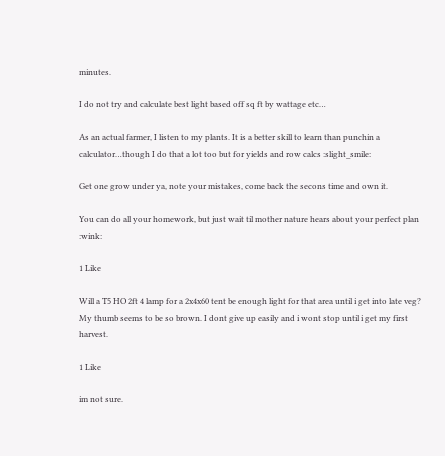minutes.

I do not try and calculate best light based off sq ft by wattage etc…

As an actual farmer, I listen to my plants. It is a better skill to learn than punchin a calculator…though I do that a lot too but for yields and row calcs :slight_smile:

Get one grow under ya, note your mistakes, come back the secons time and own it.

You can do all your homework, but just wait til mother nature hears about your perfect plan :wink:

1 Like

Will a T5 HO 2ft 4 lamp for a 2x4x60 tent be enough light for that area until i get into late veg? My thumb seems to be so brown. I dont give up easily and i wont stop until i get my first harvest.

1 Like

im not sure.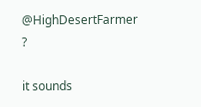@HighDesertFarmer ?

it sounds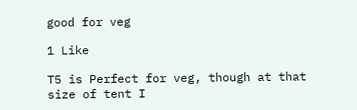good for veg

1 Like

T5 is Perfect for veg, though at that size of tent I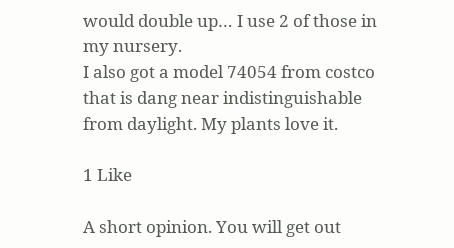would double up… I use 2 of those in my nursery.
I also got a model 74054 from costco that is dang near indistinguishable from daylight. My plants love it.

1 Like

A short opinion. You will get out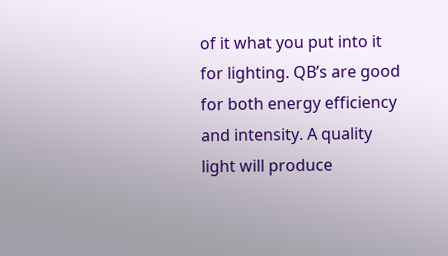of it what you put into it for lighting. QB’s are good for both energy efficiency and intensity. A quality light will produce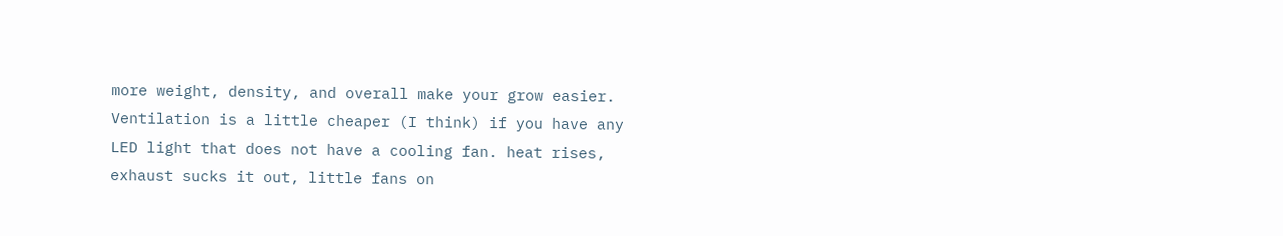more weight, density, and overall make your grow easier. Ventilation is a little cheaper (I think) if you have any LED light that does not have a cooling fan. heat rises, exhaust sucks it out, little fans on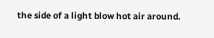the side of a light blow hot air around.